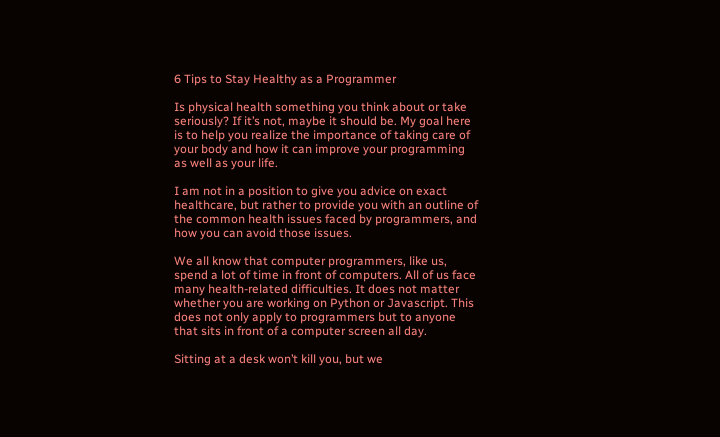6 Tips to Stay Healthy as a Programmer

Is physical health something you think about or take seriously? If it’s not, maybe it should be. My goal here is to help you realize the importance of taking care of your body and how it can improve your programming as well as your life.

I am not in a position to give you advice on exact healthcare, but rather to provide you with an outline of the common health issues faced by programmers, and how you can avoid those issues.

We all know that computer programmers, like us, spend a lot of time in front of computers. All of us face many health-related difficulties. It does not matter whether you are working on Python or Javascript. This does not only apply to programmers but to anyone that sits in front of a computer screen all day.

Sitting at a desk won’t kill you, but we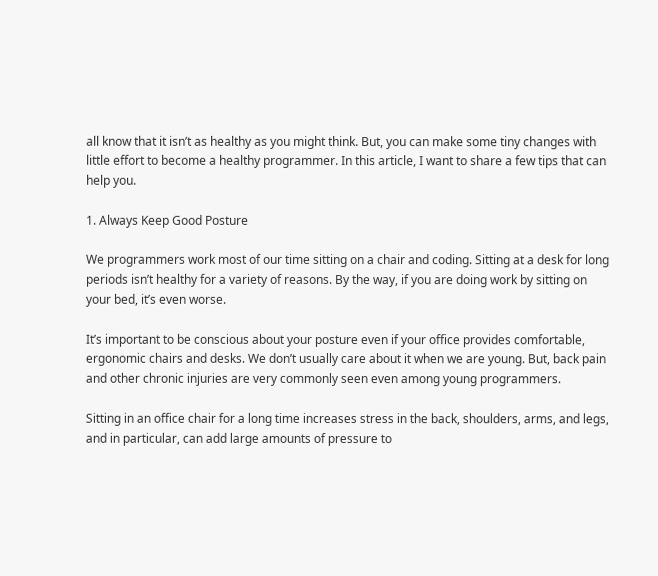all know that it isn’t as healthy as you might think. But, you can make some tiny changes with little effort to become a healthy programmer. In this article, I want to share a few tips that can help you.

1. Always Keep Good Posture

We programmers work most of our time sitting on a chair and coding. Sitting at a desk for long periods isn’t healthy for a variety of reasons. By the way, if you are doing work by sitting on your bed, it’s even worse.

It’s important to be conscious about your posture even if your office provides comfortable, ergonomic chairs and desks. We don’t usually care about it when we are young. But, back pain and other chronic injuries are very commonly seen even among young programmers.

Sitting in an office chair for a long time increases stress in the back, shoulders, arms, and legs, and in particular, can add large amounts of pressure to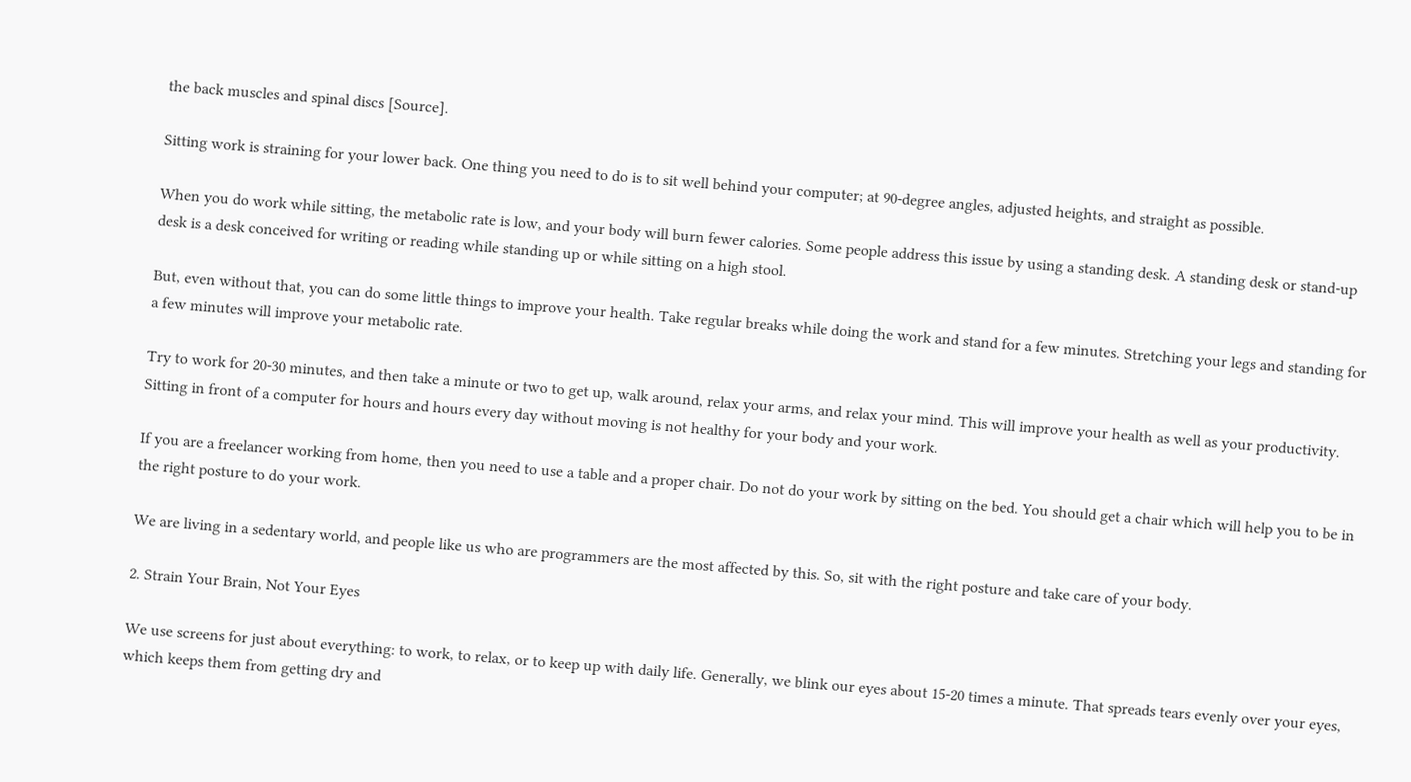the back muscles and spinal discs [Source].

Sitting work is straining for your lower back. One thing you need to do is to sit well behind your computer; at 90-degree angles, adjusted heights, and straight as possible.

When you do work while sitting, the metabolic rate is low, and your body will burn fewer calories. Some people address this issue by using a standing desk. A standing desk or stand-up desk is a desk conceived for writing or reading while standing up or while sitting on a high stool.

But, even without that, you can do some little things to improve your health. Take regular breaks while doing the work and stand for a few minutes. Stretching your legs and standing for a few minutes will improve your metabolic rate.

Try to work for 20-30 minutes, and then take a minute or two to get up, walk around, relax your arms, and relax your mind. This will improve your health as well as your productivity. Sitting in front of a computer for hours and hours every day without moving is not healthy for your body and your work.

If you are a freelancer working from home, then you need to use a table and a proper chair. Do not do your work by sitting on the bed. You should get a chair which will help you to be in the right posture to do your work.

We are living in a sedentary world, and people like us who are programmers are the most affected by this. So, sit with the right posture and take care of your body.

2. Strain Your Brain, Not Your Eyes

We use screens for just about everything: to work, to relax, or to keep up with daily life. Generally, we blink our eyes about 15-20 times a minute. That spreads tears evenly over your eyes, which keeps them from getting dry and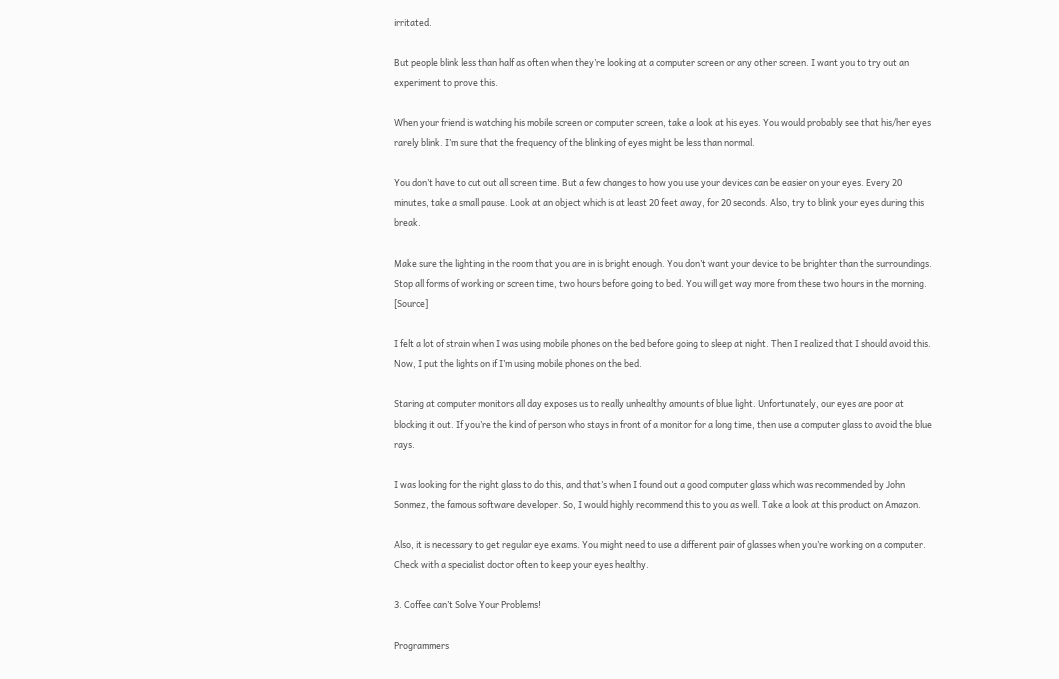irritated.

But people blink less than half as often when they’re looking at a computer screen or any other screen. I want you to try out an experiment to prove this.

When your friend is watching his mobile screen or computer screen, take a look at his eyes. You would probably see that his/her eyes rarely blink. I’m sure that the frequency of the blinking of eyes might be less than normal.

You don’t have to cut out all screen time. But a few changes to how you use your devices can be easier on your eyes. Every 20 minutes, take a small pause. Look at an object which is at least 20 feet away, for 20 seconds. Also, try to blink your eyes during this break.

Make sure the lighting in the room that you are in is bright enough. You don’t want your device to be brighter than the surroundings. Stop all forms of working or screen time, two hours before going to bed. You will get way more from these two hours in the morning. [Source]

I felt a lot of strain when I was using mobile phones on the bed before going to sleep at night. Then I realized that I should avoid this. Now, I put the lights on if I’m using mobile phones on the bed.

Staring at computer monitors all day exposes us to really unhealthy amounts of blue light. Unfortunately, our eyes are poor at blocking it out. If you’re the kind of person who stays in front of a monitor for a long time, then use a computer glass to avoid the blue rays.

I was looking for the right glass to do this, and that’s when I found out a good computer glass which was recommended by John Sonmez, the famous software developer. So, I would highly recommend this to you as well. Take a look at this product on Amazon.

Also, it is necessary to get regular eye exams. You might need to use a different pair of glasses when you’re working on a computer. Check with a specialist doctor often to keep your eyes healthy.

3. Coffee can’t Solve Your Problems!

Programmers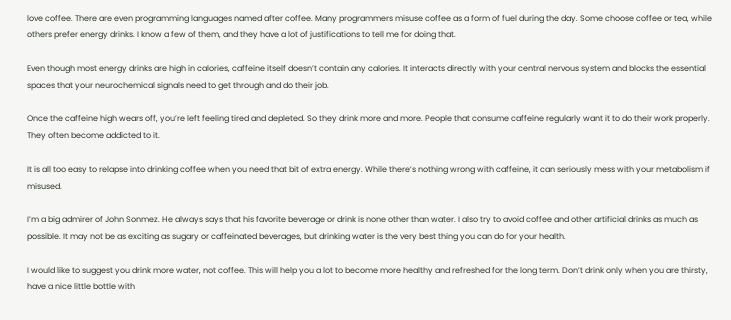love coffee. There are even programming languages named after coffee. Many programmers misuse coffee as a form of fuel during the day. Some choose coffee or tea, while others prefer energy drinks. I know a few of them, and they have a lot of justifications to tell me for doing that.

Even though most energy drinks are high in calories, caffeine itself doesn’t contain any calories. It interacts directly with your central nervous system and blocks the essential spaces that your neurochemical signals need to get through and do their job.

Once the caffeine high wears off, you’re left feeling tired and depleted. So they drink more and more. People that consume caffeine regularly want it to do their work properly. They often become addicted to it.

It is all too easy to relapse into drinking coffee when you need that bit of extra energy. While there’s nothing wrong with caffeine, it can seriously mess with your metabolism if misused.

I’m a big admirer of John Sonmez. He always says that his favorite beverage or drink is none other than water. I also try to avoid coffee and other artificial drinks as much as possible. It may not be as exciting as sugary or caffeinated beverages, but drinking water is the very best thing you can do for your health.

I would like to suggest you drink more water, not coffee. This will help you a lot to become more healthy and refreshed for the long term. Don’t drink only when you are thirsty, have a nice little bottle with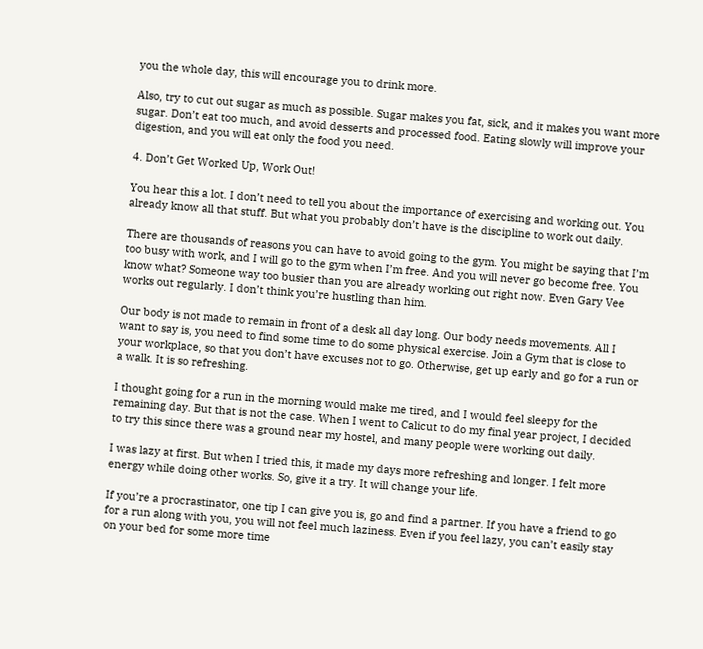you the whole day, this will encourage you to drink more.

Also, try to cut out sugar as much as possible. Sugar makes you fat, sick, and it makes you want more sugar. Don’t eat too much, and avoid desserts and processed food. Eating slowly will improve your digestion, and you will eat only the food you need.

4. Don’t Get Worked Up, Work Out!

You hear this a lot. I don’t need to tell you about the importance of exercising and working out. You already know all that stuff. But what you probably don’t have is the discipline to work out daily.

There are thousands of reasons you can have to avoid going to the gym. You might be saying that I’m too busy with work, and I will go to the gym when I’m free. And you will never go become free. You know what? Someone way too busier than you are already working out right now. Even Gary Vee works out regularly. I don’t think you’re hustling than him.

Our body is not made to remain in front of a desk all day long. Our body needs movements. All I want to say is, you need to find some time to do some physical exercise. Join a Gym that is close to your workplace, so that you don’t have excuses not to go. Otherwise, get up early and go for a run or a walk. It is so refreshing.

I thought going for a run in the morning would make me tired, and I would feel sleepy for the remaining day. But that is not the case. When I went to Calicut to do my final year project, I decided to try this since there was a ground near my hostel, and many people were working out daily.

I was lazy at first. But when I tried this, it made my days more refreshing and longer. I felt more energy while doing other works. So, give it a try. It will change your life.

If you’re a procrastinator, one tip I can give you is, go and find a partner. If you have a friend to go for a run along with you, you will not feel much laziness. Even if you feel lazy, you can’t easily stay on your bed for some more time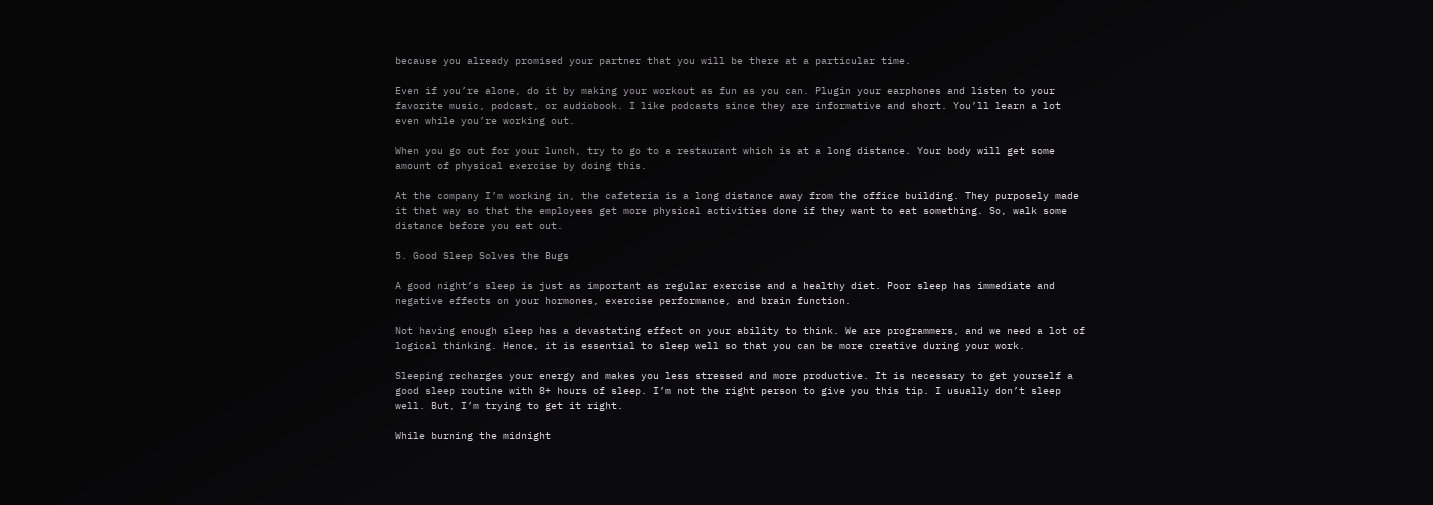because you already promised your partner that you will be there at a particular time.

Even if you’re alone, do it by making your workout as fun as you can. Plugin your earphones and listen to your favorite music, podcast, or audiobook. I like podcasts since they are informative and short. You’ll learn a lot even while you’re working out.

When you go out for your lunch, try to go to a restaurant which is at a long distance. Your body will get some amount of physical exercise by doing this.

At the company I’m working in, the cafeteria is a long distance away from the office building. They purposely made it that way so that the employees get more physical activities done if they want to eat something. So, walk some distance before you eat out.

5. Good Sleep Solves the Bugs

A good night’s sleep is just as important as regular exercise and a healthy diet. Poor sleep has immediate and negative effects on your hormones, exercise performance, and brain function.

Not having enough sleep has a devastating effect on your ability to think. We are programmers, and we need a lot of logical thinking. Hence, it is essential to sleep well so that you can be more creative during your work.

Sleeping recharges your energy and makes you less stressed and more productive. It is necessary to get yourself a good sleep routine with 8+ hours of sleep. I’m not the right person to give you this tip. I usually don’t sleep well. But, I’m trying to get it right.

While burning the midnight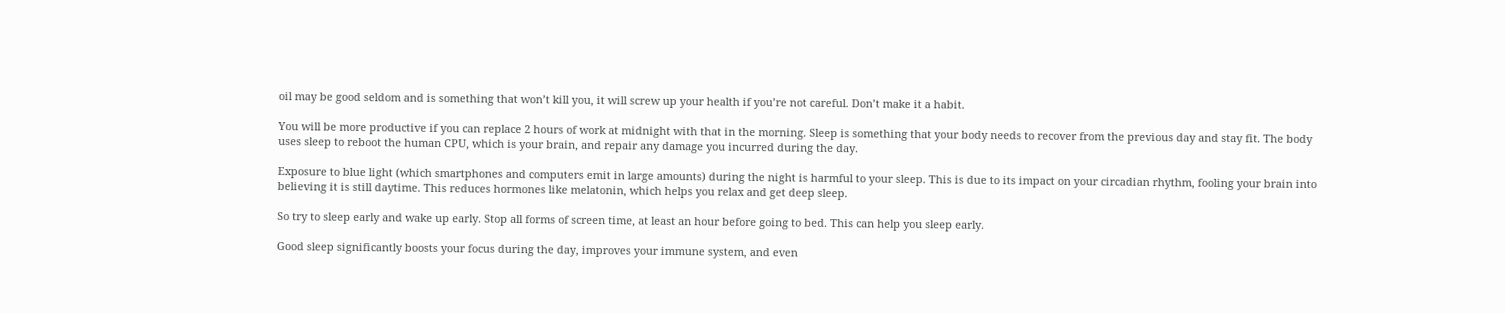oil may be good seldom and is something that won’t kill you, it will screw up your health if you’re not careful. Don’t make it a habit.

You will be more productive if you can replace 2 hours of work at midnight with that in the morning. Sleep is something that your body needs to recover from the previous day and stay fit. The body uses sleep to reboot the human CPU, which is your brain, and repair any damage you incurred during the day.

Exposure to blue light (which smartphones and computers emit in large amounts) during the night is harmful to your sleep. This is due to its impact on your circadian rhythm, fooling your brain into believing it is still daytime. This reduces hormones like melatonin, which helps you relax and get deep sleep.

So try to sleep early and wake up early. Stop all forms of screen time, at least an hour before going to bed. This can help you sleep early.

Good sleep significantly boosts your focus during the day, improves your immune system, and even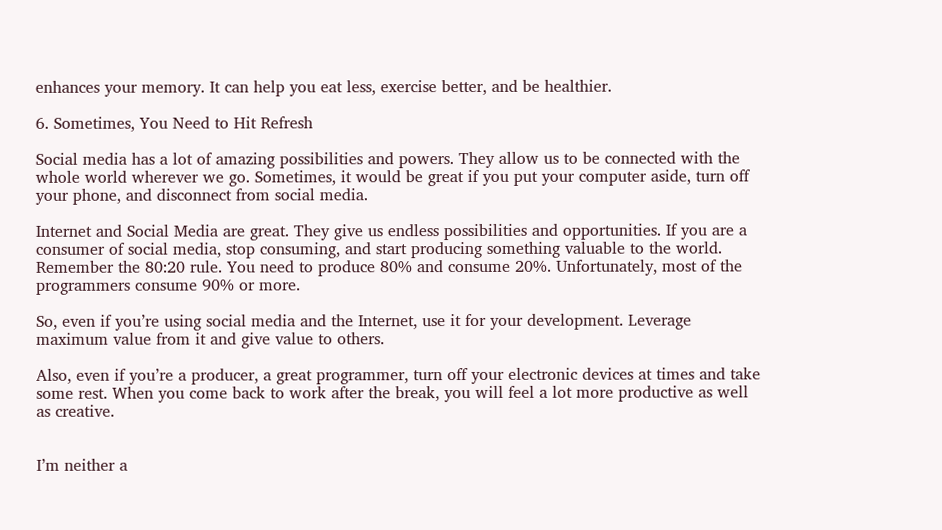enhances your memory. It can help you eat less, exercise better, and be healthier.

6. Sometimes, You Need to Hit Refresh

Social media has a lot of amazing possibilities and powers. They allow us to be connected with the whole world wherever we go. Sometimes, it would be great if you put your computer aside, turn off your phone, and disconnect from social media.

Internet and Social Media are great. They give us endless possibilities and opportunities. If you are a consumer of social media, stop consuming, and start producing something valuable to the world. Remember the 80:20 rule. You need to produce 80% and consume 20%. Unfortunately, most of the programmers consume 90% or more.

So, even if you’re using social media and the Internet, use it for your development. Leverage maximum value from it and give value to others.

Also, even if you’re a producer, a great programmer, turn off your electronic devices at times and take some rest. When you come back to work after the break, you will feel a lot more productive as well as creative.


I’m neither a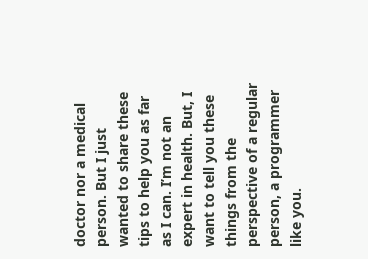doctor nor a medical person. But I just wanted to share these tips to help you as far as I can. I’m not an expert in health. But, I want to tell you these things from the perspective of a regular person, a programmer like you.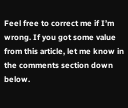Feel free to correct me if I’m wrong. If you got some value from this article, let me know in the comments section down below.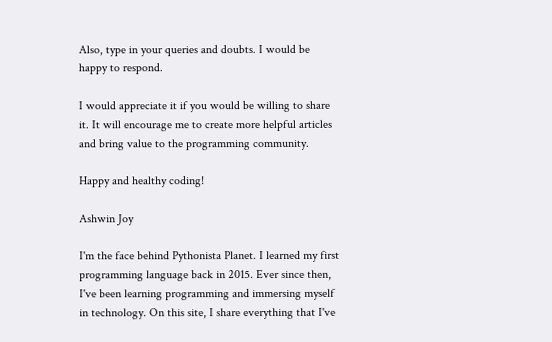Also, type in your queries and doubts. I would be happy to respond.

I would appreciate it if you would be willing to share it. It will encourage me to create more helpful articles and bring value to the programming community.

Happy and healthy coding!

Ashwin Joy

I'm the face behind Pythonista Planet. I learned my first programming language back in 2015. Ever since then, I've been learning programming and immersing myself in technology. On this site, I share everything that I've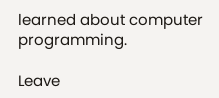learned about computer programming.

Leave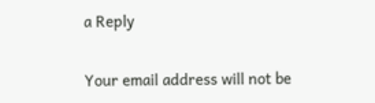a Reply

Your email address will not be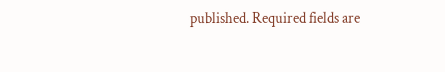published. Required fields are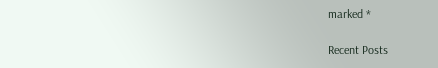marked *

Recent Posts